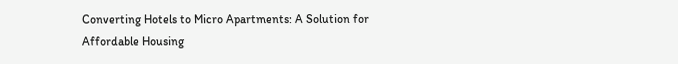Converting Hotels to Micro Apartments: A Solution for Affordable Housing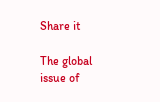Share it

The global issue of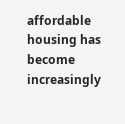affordable housing has become increasingly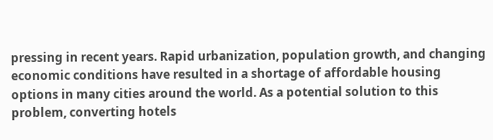pressing in recent years. Rapid urbanization, population growth, and changing economic conditions have resulted in a shortage of affordable housing options in many cities around the world. As a potential solution to this problem, converting hotels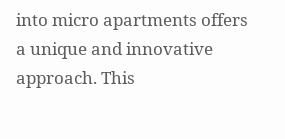into micro apartments offers a unique and innovative approach. This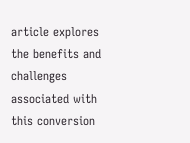article explores the benefits and challenges associated with this conversion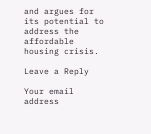and argues for its potential to address the affordable housing crisis.

Leave a Reply

Your email address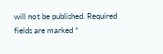will not be published. Required fields are marked *